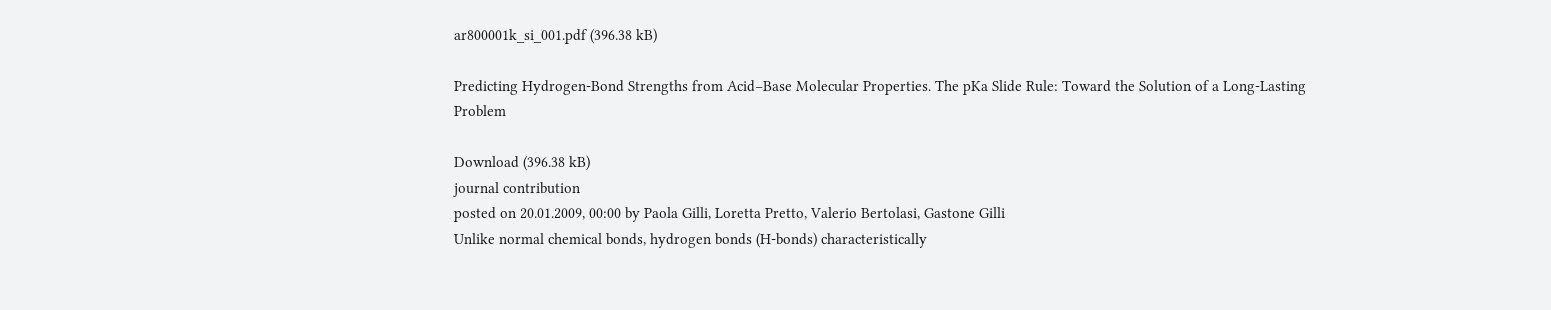ar800001k_si_001.pdf (396.38 kB)

Predicting Hydrogen-Bond Strengths from Acid−Base Molecular Properties. The pKa Slide Rule: Toward the Solution of a Long-Lasting Problem

Download (396.38 kB)
journal contribution
posted on 20.01.2009, 00:00 by Paola Gilli, Loretta Pretto, Valerio Bertolasi, Gastone Gilli
Unlike normal chemical bonds, hydrogen bonds (H-bonds) characteristically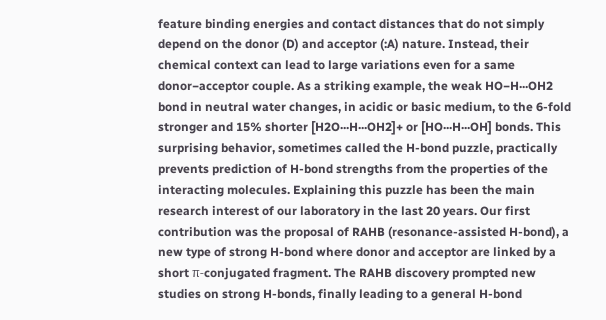feature binding energies and contact distances that do not simply depend on the donor (D) and acceptor (:A) nature. Instead, their chemical context can lead to large variations even for a same donor−acceptor couple. As a striking example, the weak HO−H···OH2 bond in neutral water changes, in acidic or basic medium, to the 6-fold stronger and 15% shorter [H2O···H···OH2]+ or [HO···H···OH] bonds. This surprising behavior, sometimes called the H-bond puzzle, practically prevents prediction of H-bond strengths from the properties of the interacting molecules. Explaining this puzzle has been the main research interest of our laboratory in the last 20 years. Our first contribution was the proposal of RAHB (resonance-assisted H-bond), a new type of strong H-bond where donor and acceptor are linked by a short π-conjugated fragment. The RAHB discovery prompted new studies on strong H-bonds, finally leading to a general H-bond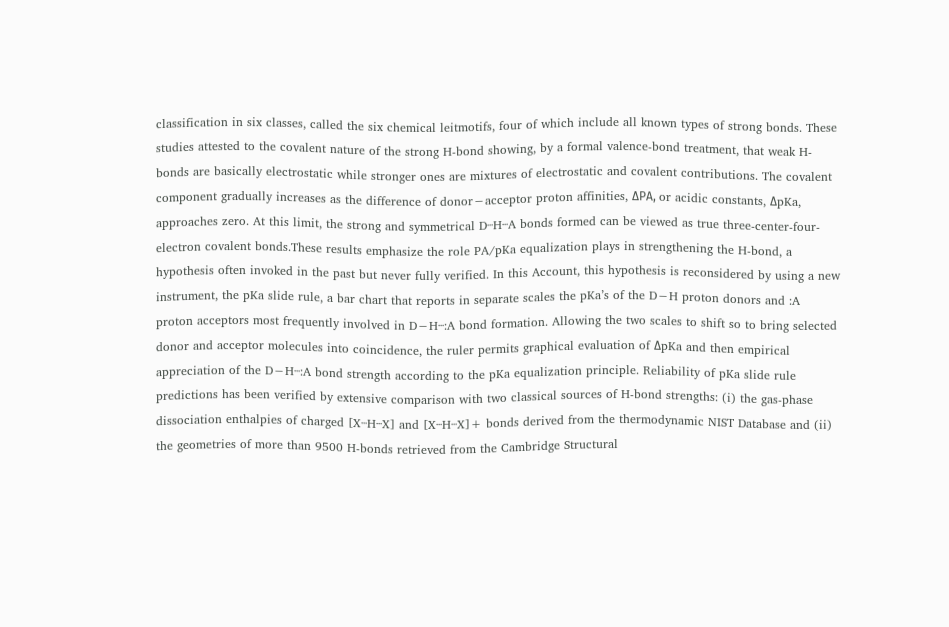classification in six classes, called the six chemical leitmotifs, four of which include all known types of strong bonds. These studies attested to the covalent nature of the strong H-bond showing, by a formal valence-bond treatment, that weak H-bonds are basically electrostatic while stronger ones are mixtures of electrostatic and covalent contributions. The covalent component gradually increases as the difference of donor−acceptor proton affinities, ΔPA, or acidic constants, ΔpKa, approaches zero. At this limit, the strong and symmetrical D···H···A bonds formed can be viewed as true three-center-four-electron covalent bonds.These results emphasize the role PA/pKa equalization plays in strengthening the H-bond, a hypothesis often invoked in the past but never fully verified. In this Account, this hypothesis is reconsidered by using a new instrument, the pKa slide rule, a bar chart that reports in separate scales the pKa’s of the D−H proton donors and :A proton acceptors most frequently involved in D−H···:A bond formation. Allowing the two scales to shift so to bring selected donor and acceptor molecules into coincidence, the ruler permits graphical evaluation of ΔpKa and then empirical appreciation of the D−H···:A bond strength according to the pKa equalization principle. Reliability of pKa slide rule predictions has been verified by extensive comparison with two classical sources of H-bond strengths: (i) the gas-phase dissociation enthalpies of charged [X···H···X] and [X···H···X]+ bonds derived from the thermodynamic NIST Database and (ii) the geometries of more than 9500 H-bonds retrieved from the Cambridge Structural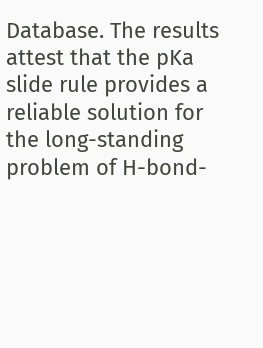Database. The results attest that the pKa slide rule provides a reliable solution for the long-standing problem of H-bond-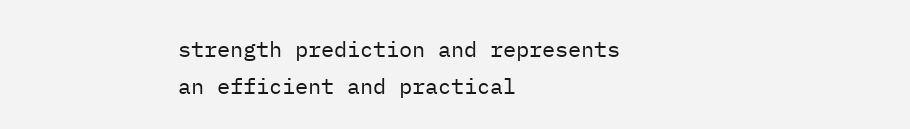strength prediction and represents an efficient and practical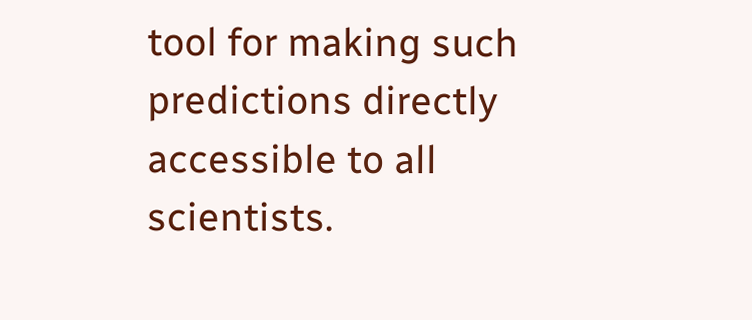tool for making such predictions directly accessible to all scientists.